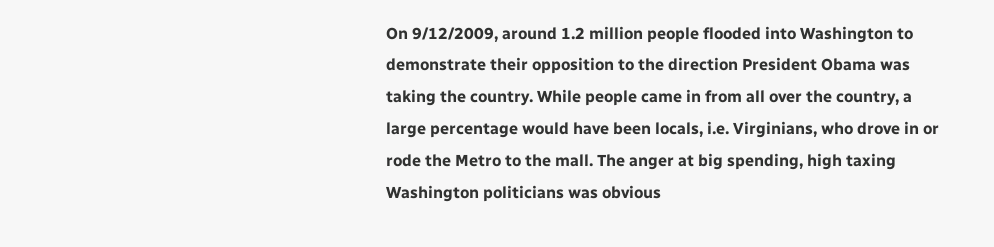On 9/12/2009, around 1.2 million people flooded into Washington to demonstrate their opposition to the direction President Obama was taking the country. While people came in from all over the country, a large percentage would have been locals, i.e. Virginians, who drove in or rode the Metro to the mall. The anger at big spending, high taxing Washington politicians was obvious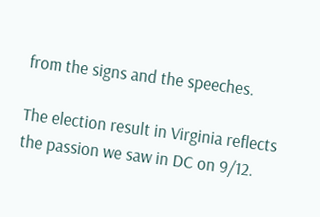from the signs and the speeches.

The election result in Virginia reflects the passion we saw in DC on 9/12.